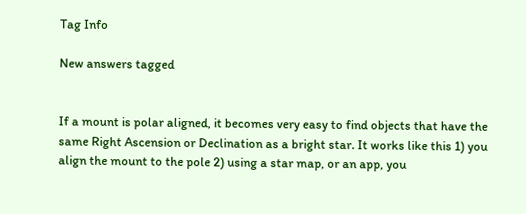Tag Info

New answers tagged


If a mount is polar aligned, it becomes very easy to find objects that have the same Right Ascension or Declination as a bright star. It works like this 1) you align the mount to the pole 2) using a star map, or an app, you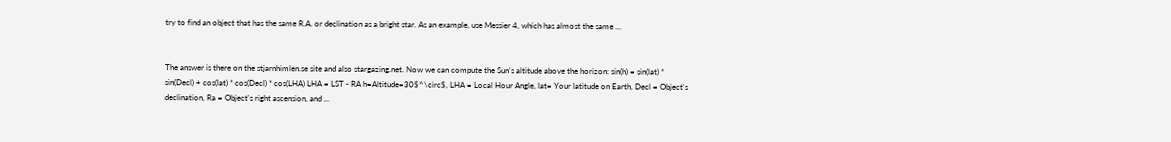try to find an object that has the same R.A. or declination as a bright star. As an example, use Messier 4, which has almost the same ...


The answer is there on the stjarnhimlen.se site and also stargazing.net. Now we can compute the Sun's altitude above the horizon: sin(h) = sin(lat) * sin(Decl) + cos(lat) * cos(Decl) * cos(LHA) LHA = LST - RA h=Altitude=30$^\circ$, LHA = Local Hour Angle, lat= Your latitude on Earth, Decl = Object's declination, Ra = Object's right ascension, and ...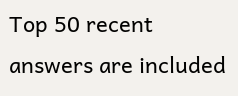Top 50 recent answers are included